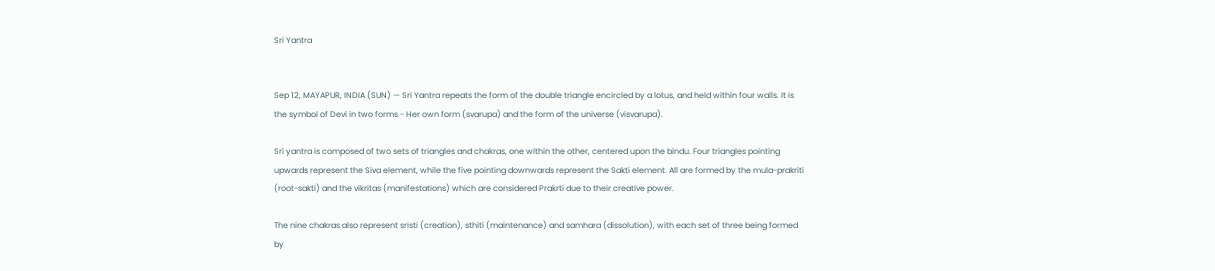Sri Yantra


Sep 12, MAYAPUR, INDIA (SUN) — Sri Yantra repeats the form of the double triangle encircled by a lotus, and held within four walls. It is the symbol of Devi in two forms - Her own form (svarupa) and the form of the universe (visvarupa).

Sri yantra is composed of two sets of triangles and chakras, one within the other, centered upon the bindu. Four triangles pointing upwards represent the Siva element, while the five pointing downwards represent the Sakti element. All are formed by the mula-prakriti (root-sakti) and the vikritas (manifestations) which are considered Prakrti due to their creative power.

The nine chakras also represent sristi (creation), sthiti (maintenance) and samhara (dissolution), with each set of three being formed by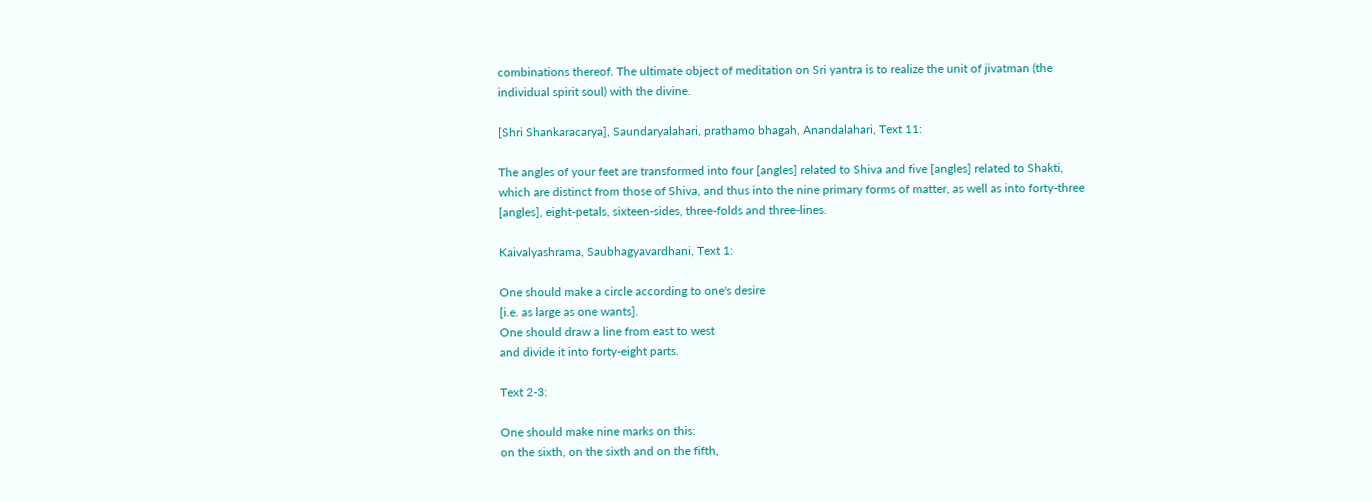combinations thereof. The ultimate object of meditation on Sri yantra is to realize the unit of jivatman (the individual spirit soul) with the divine.

[Shri Shankaracarya], Saundaryalahari, prathamo bhagah, Anandalahari, Text 11:

The angles of your feet are transformed into four [angles] related to Shiva and five [angles] related to Shakti, which are distinct from those of Shiva, and thus into the nine primary forms of matter, as well as into forty-three [angles], eight-petals, sixteen-sides, three-folds and three-lines.

Kaivalyashrama, Saubhagyavardhani, Text 1:

One should make a circle according to one's desire
[i.e. as large as one wants].
One should draw a line from east to west
and divide it into forty-eight parts.

Text 2-3:

One should make nine marks on this:
on the sixth, on the sixth and on the fifth,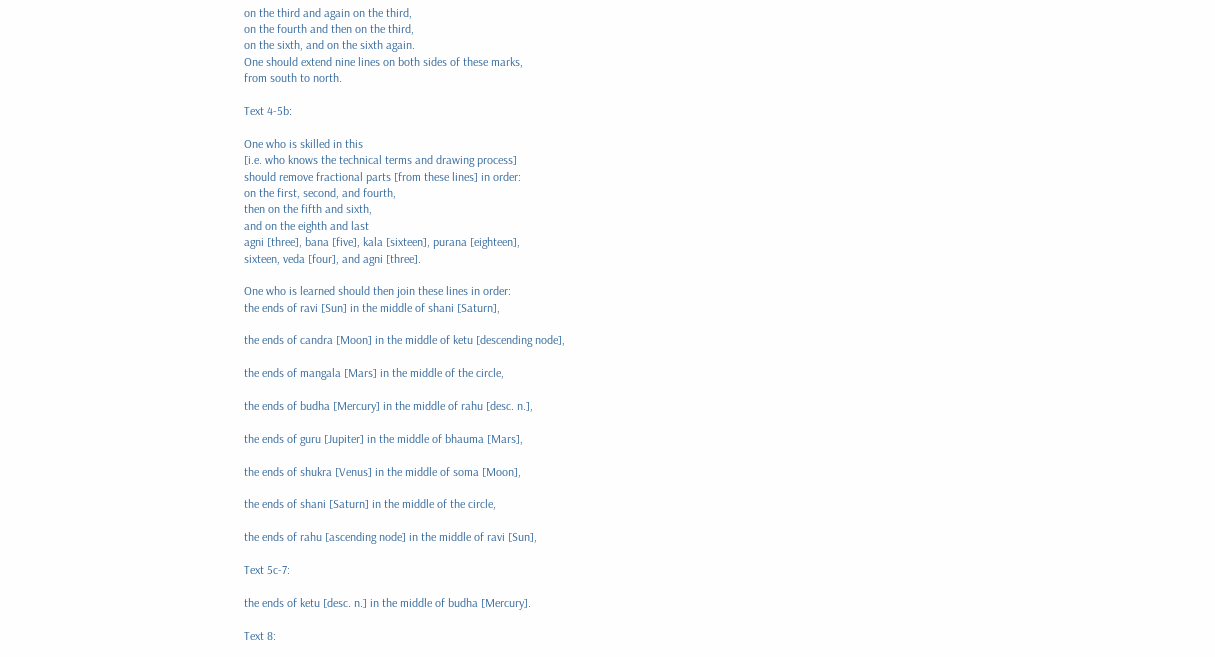on the third and again on the third,
on the fourth and then on the third,
on the sixth, and on the sixth again.
One should extend nine lines on both sides of these marks,
from south to north.

Text 4-5b:

One who is skilled in this
[i.e. who knows the technical terms and drawing process]
should remove fractional parts [from these lines] in order:
on the first, second, and fourth,
then on the fifth and sixth,
and on the eighth and last
agni [three], bana [five], kala [sixteen], purana [eighteen],
sixteen, veda [four], and agni [three].

One who is learned should then join these lines in order:
the ends of ravi [Sun] in the middle of shani [Saturn],

the ends of candra [Moon] in the middle of ketu [descending node],

the ends of mangala [Mars] in the middle of the circle,

the ends of budha [Mercury] in the middle of rahu [desc. n.],

the ends of guru [Jupiter] in the middle of bhauma [Mars],

the ends of shukra [Venus] in the middle of soma [Moon],

the ends of shani [Saturn] in the middle of the circle,

the ends of rahu [ascending node] in the middle of ravi [Sun],

Text 5c-7:

the ends of ketu [desc. n.] in the middle of budha [Mercury].

Text 8: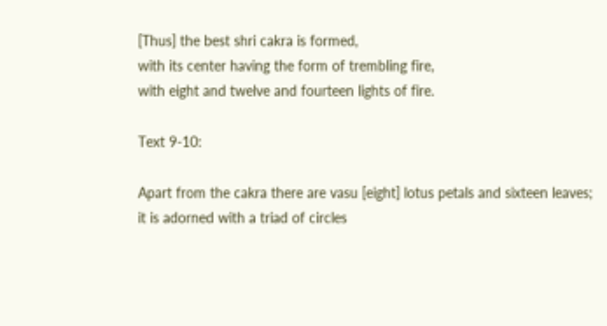[Thus] the best shri cakra is formed,
with its center having the form of trembling fire,
with eight and twelve and fourteen lights of fire.

Text 9-10:

Apart from the cakra there are vasu [eight] lotus petals and sixteen leaves;
it is adorned with a triad of circles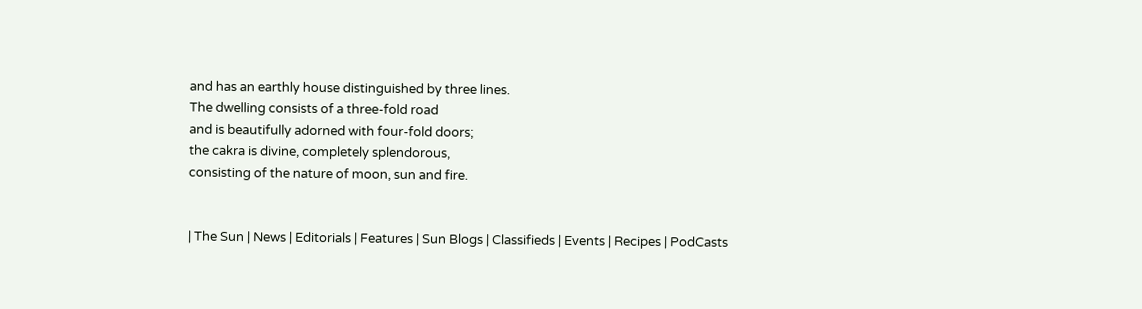and has an earthly house distinguished by three lines.
The dwelling consists of a three-fold road
and is beautifully adorned with four-fold doors;
the cakra is divine, completely splendorous,
consisting of the nature of moon, sun and fire.


| The Sun | News | Editorials | Features | Sun Blogs | Classifieds | Events | Recipes | PodCasts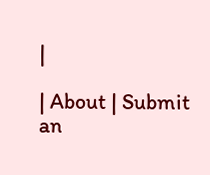|

| About | Submit an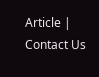Article | Contact Us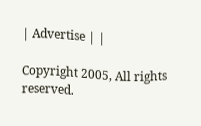| Advertise | |

Copyright 2005, All rights reserved.